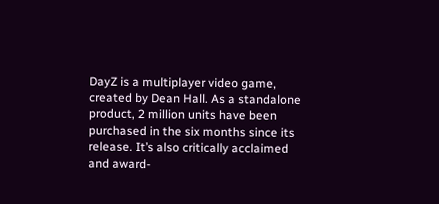DayZ is a multiplayer video game, created by Dean Hall. As a standalone product, 2 million units have been purchased in the six months since its release. It’s also critically acclaimed and award-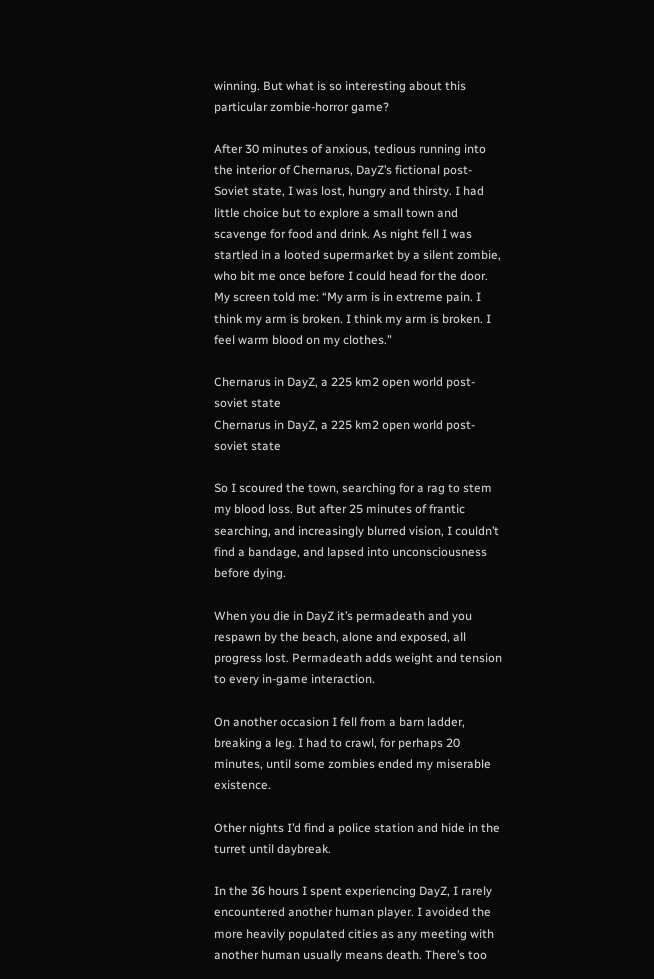winning. But what is so interesting about this particular zombie-horror game?

After 30 minutes of anxious, tedious running into the interior of Chernarus, DayZ’s fictional post-Soviet state, I was lost, hungry and thirsty. I had little choice but to explore a small town and scavenge for food and drink. As night fell I was startled in a looted supermarket by a silent zombie, who bit me once before I could head for the door. My screen told me: “My arm is in extreme pain. I think my arm is broken. I think my arm is broken. I feel warm blood on my clothes.”

Chernarus in DayZ, a 225 km2 open world post-soviet state
Chernarus in DayZ, a 225 km2 open world post-soviet state

So I scoured the town, searching for a rag to stem my blood loss. But after 25 minutes of frantic searching, and increasingly blurred vision, I couldn’t find a bandage, and lapsed into unconsciousness before dying.

When you die in DayZ it’s permadeath and you respawn by the beach, alone and exposed, all progress lost. Permadeath adds weight and tension to every in-game interaction.

On another occasion I fell from a barn ladder, breaking a leg. I had to crawl, for perhaps 20 minutes, until some zombies ended my miserable existence.

Other nights I’d find a police station and hide in the turret until daybreak.

In the 36 hours I spent experiencing DayZ, I rarely encountered another human player. I avoided the more heavily populated cities as any meeting with another human usually means death. There’s too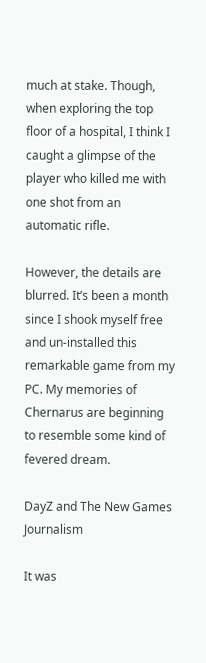much at stake. Though, when exploring the top floor of a hospital, I think I caught a glimpse of the player who killed me with one shot from an automatic rifle.

However, the details are blurred. It’s been a month since I shook myself free and un-installed this remarkable game from my PC. My memories of Chernarus are beginning to resemble some kind of fevered dream.

DayZ and The New Games Journalism

It was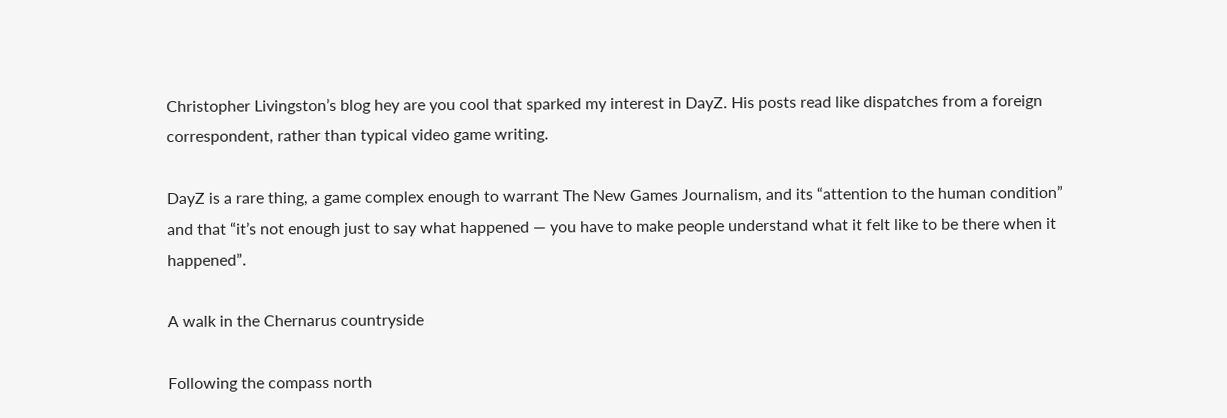Christopher Livingston’s blog hey are you cool that sparked my interest in DayZ. His posts read like dispatches from a foreign correspondent, rather than typical video game writing.

DayZ is a rare thing, a game complex enough to warrant The New Games Journalism, and its “attention to the human condition” and that “it’s not enough just to say what happened — you have to make people understand what it felt like to be there when it happened”.

A walk in the Chernarus countryside

Following the compass north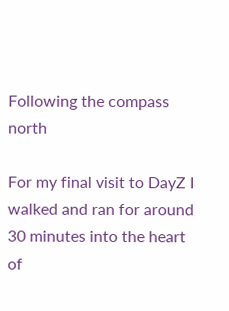Following the compass north

For my final visit to DayZ I walked and ran for around 30 minutes into the heart of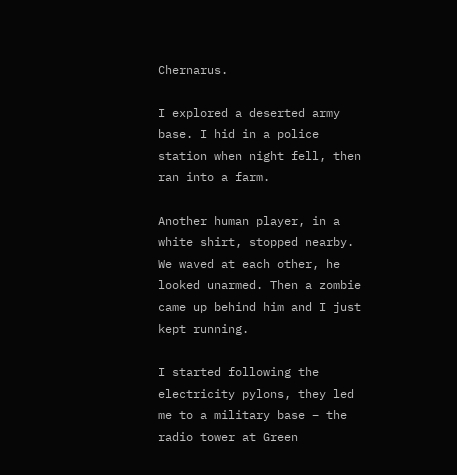Chernarus.

I explored a deserted army base. I hid in a police station when night fell, then ran into a farm.

Another human player, in a white shirt, stopped nearby. We waved at each other, he looked unarmed. Then a zombie came up behind him and I just kept running.

I started following the electricity pylons, they led me to a military base – the radio tower at Green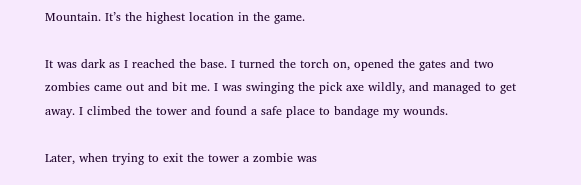Mountain. It’s the highest location in the game.

It was dark as I reached the base. I turned the torch on, opened the gates and two zombies came out and bit me. I was swinging the pick axe wildly, and managed to get away. I climbed the tower and found a safe place to bandage my wounds.

Later, when trying to exit the tower a zombie was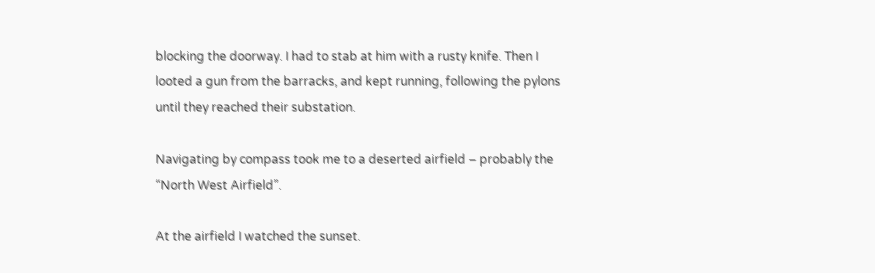blocking the doorway. I had to stab at him with a rusty knife. Then I looted a gun from the barracks, and kept running, following the pylons until they reached their substation.

Navigating by compass took me to a deserted airfield – probably the “North West Airfield”.

At the airfield I watched the sunset.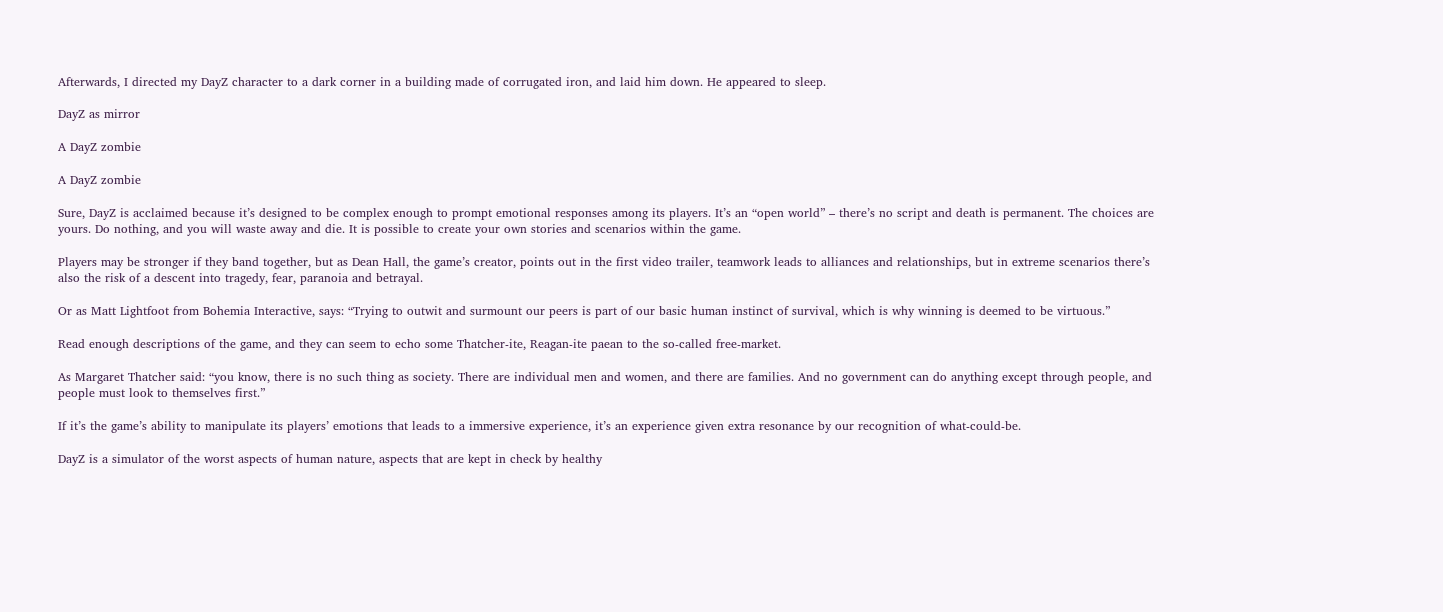Afterwards, I directed my DayZ character to a dark corner in a building made of corrugated iron, and laid him down. He appeared to sleep.

DayZ as mirror

A DayZ zombie

A DayZ zombie

Sure, DayZ is acclaimed because it’s designed to be complex enough to prompt emotional responses among its players. It’s an “open world” – there’s no script and death is permanent. The choices are yours. Do nothing, and you will waste away and die. It is possible to create your own stories and scenarios within the game.

Players may be stronger if they band together, but as Dean Hall, the game’s creator, points out in the first video trailer, teamwork leads to alliances and relationships, but in extreme scenarios there’s also the risk of a descent into tragedy, fear, paranoia and betrayal.

Or as Matt Lightfoot from Bohemia Interactive, says: “Trying to outwit and surmount our peers is part of our basic human instinct of survival, which is why winning is deemed to be virtuous.”

Read enough descriptions of the game, and they can seem to echo some Thatcher-ite, Reagan-ite paean to the so-called free-market.

As Margaret Thatcher said: “you know, there is no such thing as society. There are individual men and women, and there are families. And no government can do anything except through people, and people must look to themselves first.”

If it’s the game’s ability to manipulate its players’ emotions that leads to a immersive experience, it’s an experience given extra resonance by our recognition of what-could-be.

DayZ is a simulator of the worst aspects of human nature, aspects that are kept in check by healthy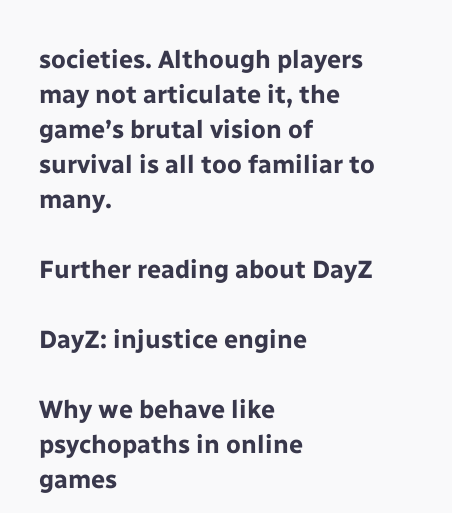societies. Although players may not articulate it, the game’s brutal vision of survival is all too familiar to many.

Further reading about DayZ

DayZ: injustice engine

Why we behave like psychopaths in online games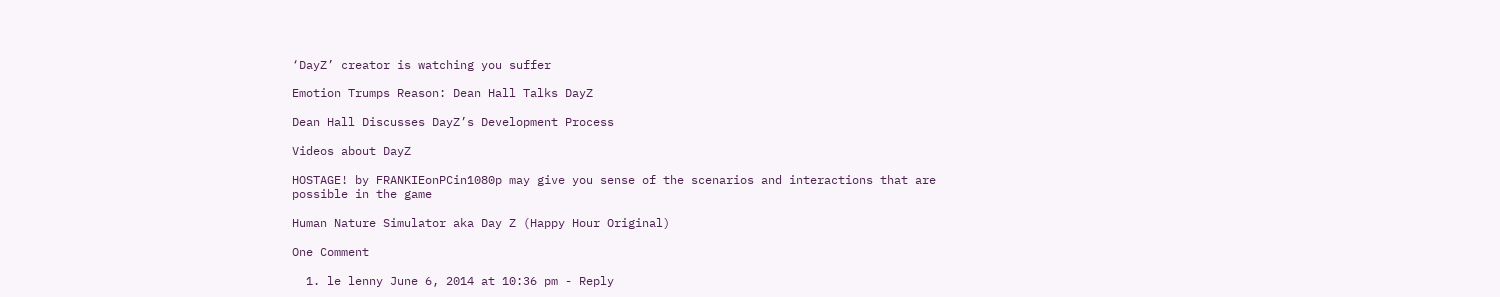‘DayZ’ creator is watching you suffer

Emotion Trumps Reason: Dean Hall Talks DayZ

Dean Hall Discusses DayZ’s Development Process

Videos about DayZ

HOSTAGE! by FRANKIEonPCin1080p may give you sense of the scenarios and interactions that are possible in the game

Human Nature Simulator aka Day Z (Happy Hour Original)

One Comment

  1. le lenny June 6, 2014 at 10:36 pm - Reply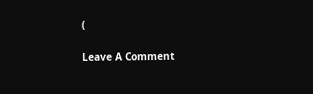(

Leave A Comment